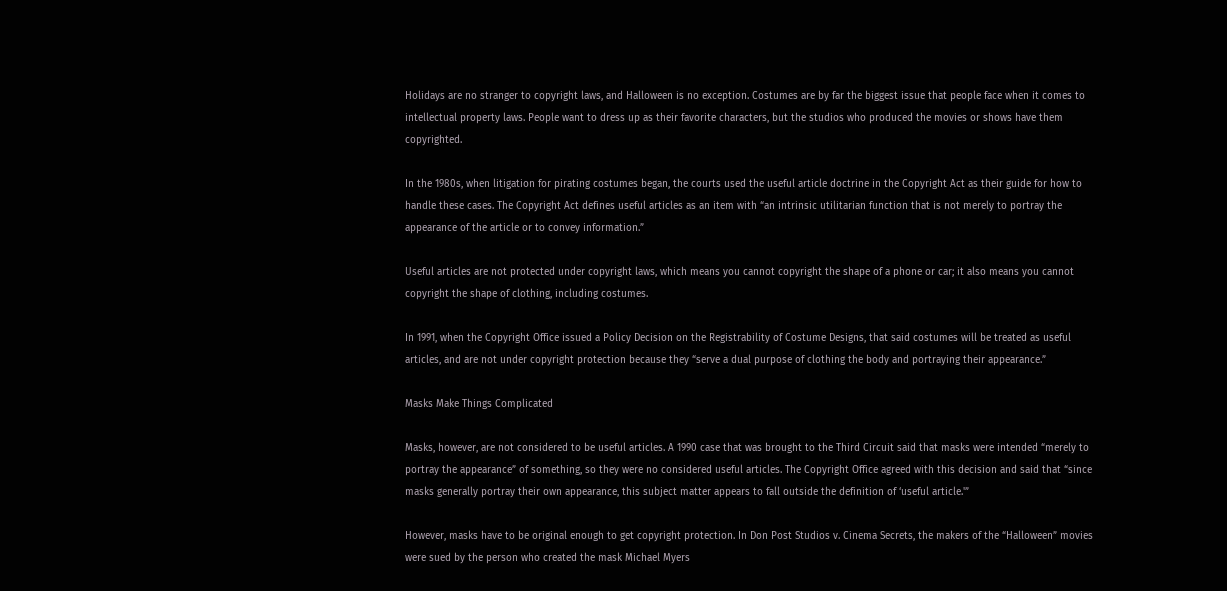Holidays are no stranger to copyright laws, and Halloween is no exception. Costumes are by far the biggest issue that people face when it comes to intellectual property laws. People want to dress up as their favorite characters, but the studios who produced the movies or shows have them copyrighted.

In the 1980s, when litigation for pirating costumes began, the courts used the useful article doctrine in the Copyright Act as their guide for how to handle these cases. The Copyright Act defines useful articles as an item with “an intrinsic utilitarian function that is not merely to portray the appearance of the article or to convey information.”

Useful articles are not protected under copyright laws, which means you cannot copyright the shape of a phone or car; it also means you cannot copyright the shape of clothing, including costumes.

In 1991, when the Copyright Office issued a Policy Decision on the Registrability of Costume Designs, that said costumes will be treated as useful articles, and are not under copyright protection because they “serve a dual purpose of clothing the body and portraying their appearance.”

Masks Make Things Complicated

Masks, however, are not considered to be useful articles. A 1990 case that was brought to the Third Circuit said that masks were intended “merely to portray the appearance” of something, so they were no considered useful articles. The Copyright Office agreed with this decision and said that “since masks generally portray their own appearance, this subject matter appears to fall outside the definition of ‘useful article.'”

However, masks have to be original enough to get copyright protection. In Don Post Studios v. Cinema Secrets, the makers of the “Halloween” movies were sued by the person who created the mask Michael Myers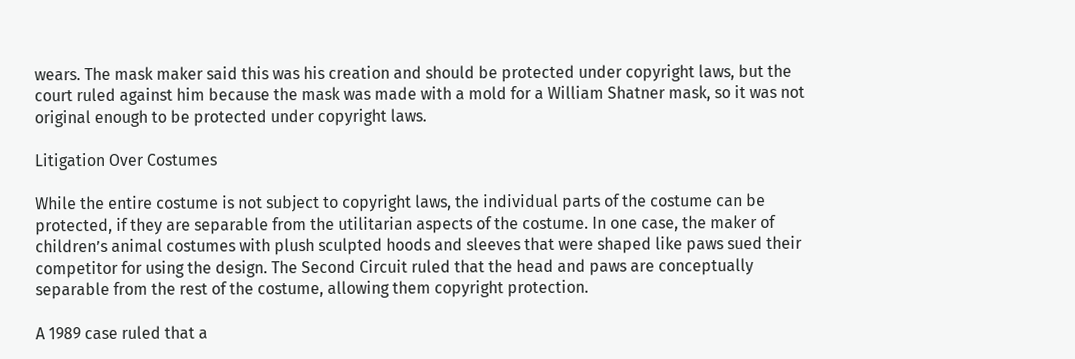wears. The mask maker said this was his creation and should be protected under copyright laws, but the court ruled against him because the mask was made with a mold for a William Shatner mask, so it was not original enough to be protected under copyright laws.

Litigation Over Costumes

While the entire costume is not subject to copyright laws, the individual parts of the costume can be protected, if they are separable from the utilitarian aspects of the costume. In one case, the maker of children’s animal costumes with plush sculpted hoods and sleeves that were shaped like paws sued their competitor for using the design. The Second Circuit ruled that the head and paws are conceptually separable from the rest of the costume, allowing them copyright protection.

A 1989 case ruled that a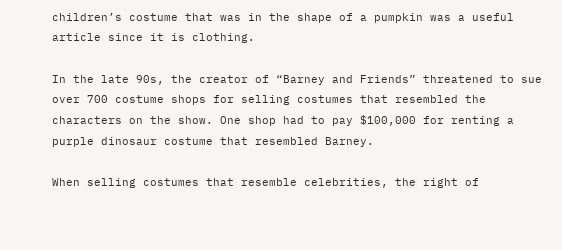children’s costume that was in the shape of a pumpkin was a useful article since it is clothing.

In the late 90s, the creator of “Barney and Friends” threatened to sue over 700 costume shops for selling costumes that resembled the characters on the show. One shop had to pay $100,000 for renting a purple dinosaur costume that resembled Barney.

When selling costumes that resemble celebrities, the right of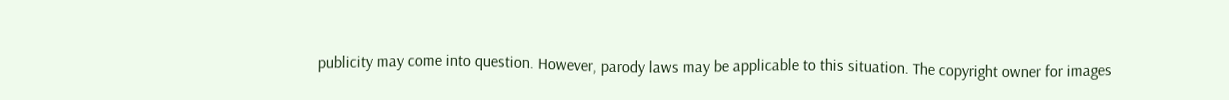publicity may come into question. However, parody laws may be applicable to this situation. The copyright owner for images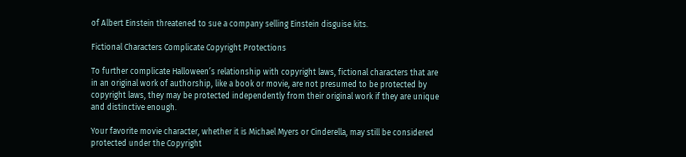of Albert Einstein threatened to sue a company selling Einstein disguise kits.

Fictional Characters Complicate Copyright Protections

To further complicate Halloween’s relationship with copyright laws, fictional characters that are in an original work of authorship, like a book or movie, are not presumed to be protected by copyright laws, they may be protected independently from their original work if they are unique and distinctive enough.

Your favorite movie character, whether it is Michael Myers or Cinderella, may still be considered protected under the Copyright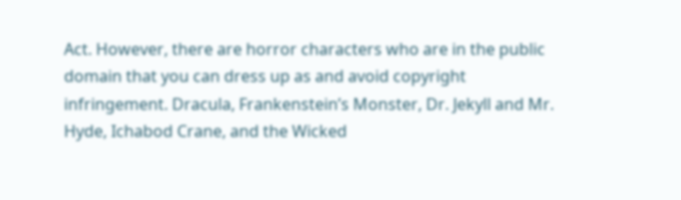Act. However, there are horror characters who are in the public domain that you can dress up as and avoid copyright infringement. Dracula, Frankenstein’s Monster, Dr. Jekyll and Mr. Hyde, Ichabod Crane, and the Wicked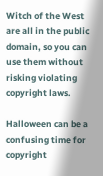Witch of the West are all in the public domain, so you can use them without risking violating copyright laws.

Halloween can be a confusing time for copyright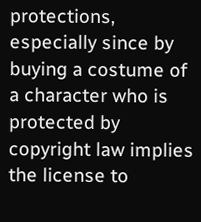protections, especially since by buying a costume of a character who is protected by copyright law implies the license to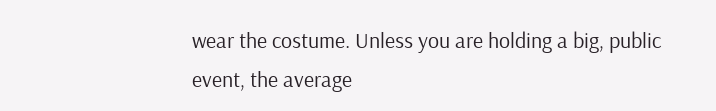wear the costume. Unless you are holding a big, public event, the average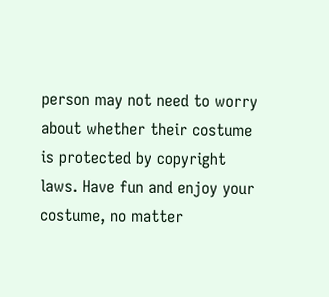person may not need to worry about whether their costume is protected by copyright laws. Have fun and enjoy your costume, no matter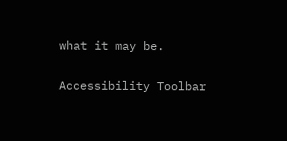what it may be.

Accessibility Toolbar